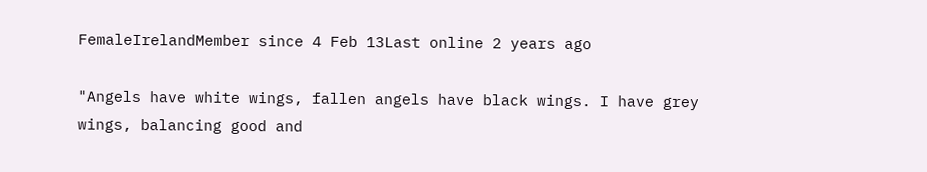FemaleIrelandMember since 4 Feb 13Last online 2 years ago

"Angels have white wings, fallen angels have black wings. I have grey wings, balancing good and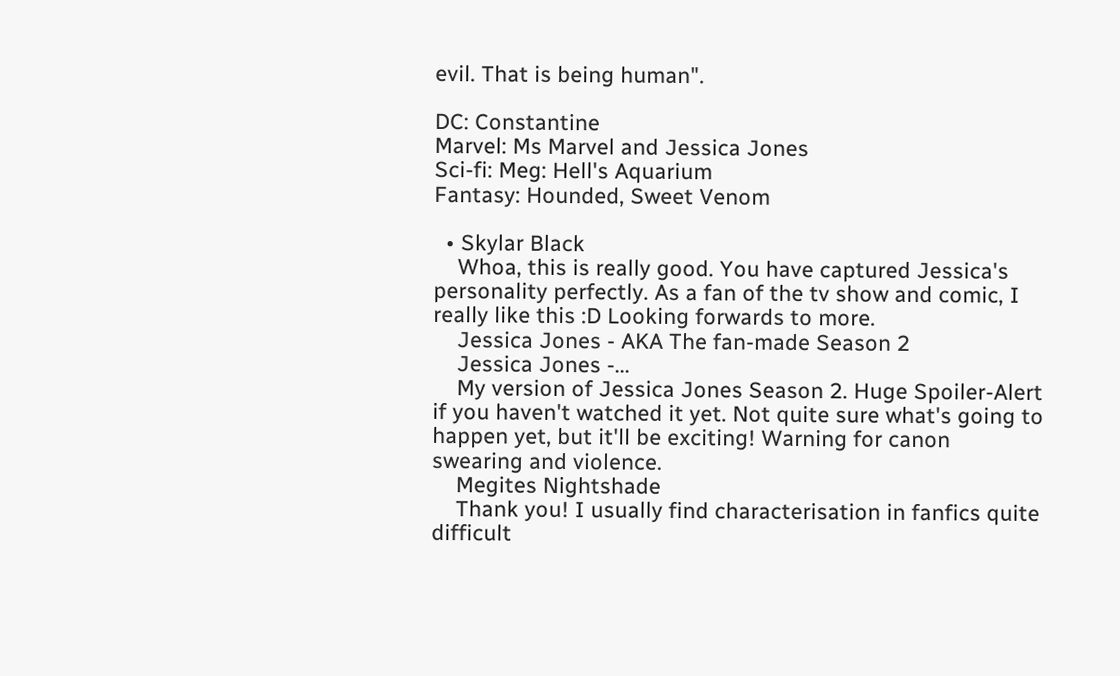evil. That is being human".

DC: Constantine
Marvel: Ms Marvel and Jessica Jones
Sci-fi: Meg: Hell's Aquarium
Fantasy: Hounded, Sweet Venom

  • Skylar Black
    Whoa, this is really good. You have captured Jessica's personality perfectly. As a fan of the tv show and comic, I really like this :D Looking forwards to more.
    Jessica Jones - AKA The fan-made Season 2
    Jessica Jones -...
    My version of Jessica Jones Season 2. Huge Spoiler-Alert if you haven't watched it yet. Not quite sure what's going to happen yet, but it'll be exciting! Warning for canon swearing and violence.
    Megites Nightshade
    Thank you! I usually find characterisation in fanfics quite difficult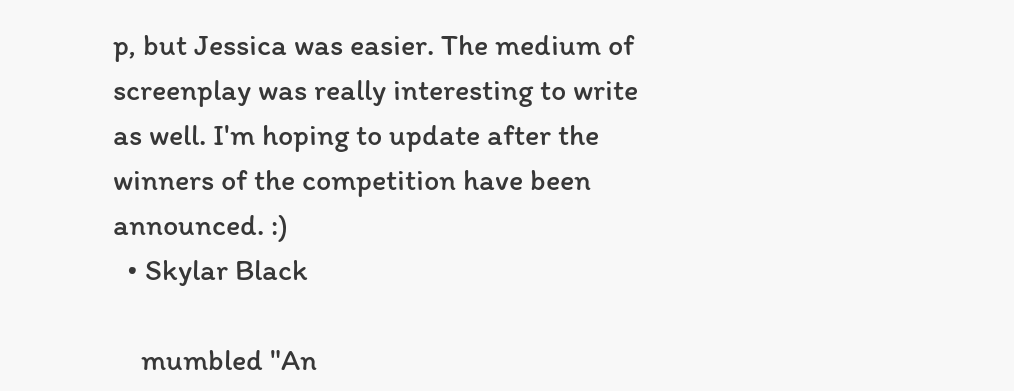p, but Jessica was easier. The medium of screenplay was really interesting to write as well. I'm hoping to update after the winners of the competition have been announced. :)
  • Skylar Black

    mumbled "An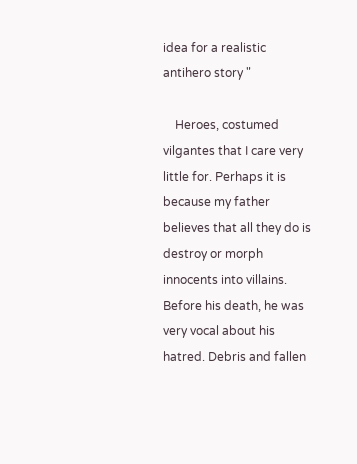idea for a realistic antihero story "

    Heroes, costumed vilgantes that I care very little for. Perhaps it is because my father believes that all they do is destroy or morph innocents into villains. Before his death, he was very vocal about his hatred. Debris and fallen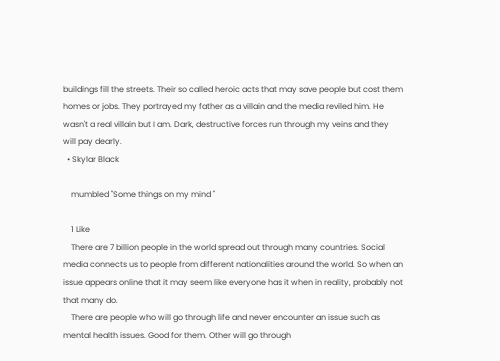buildings fill the streets. Their so called heroic acts that may save people but cost them homes or jobs. They portrayed my father as a villain and the media reviled him. He wasn't a real villain but I am. Dark, destructive forces run through my veins and they will pay dearly.
  • Skylar Black

    mumbled "Some things on my mind "

    1 Like
    There are 7 billion people in the world spread out through many countries. Social media connects us to people from different nationalities around the world. So when an issue appears online that it may seem like everyone has it when in reality, probably not that many do.
    There are people who will go through life and never encounter an issue such as mental health issues. Good for them. Other will go through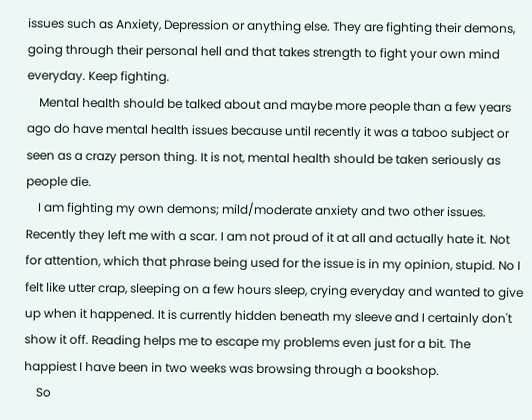issues such as Anxiety, Depression or anything else. They are fighting their demons, going through their personal hell and that takes strength to fight your own mind everyday. Keep fighting.
    Mental health should be talked about and maybe more people than a few years ago do have mental health issues because until recently it was a taboo subject or seen as a crazy person thing. It is not, mental health should be taken seriously as people die.
    I am fighting my own demons; mild/moderate anxiety and two other issues. Recently they left me with a scar. I am not proud of it at all and actually hate it. Not for attention, which that phrase being used for the issue is in my opinion, stupid. No I felt like utter crap, sleeping on a few hours sleep, crying everyday and wanted to give up when it happened. It is currently hidden beneath my sleeve and I certainly don't show it off. Reading helps me to escape my problems even just for a bit. The happiest I have been in two weeks was browsing through a bookshop.
    So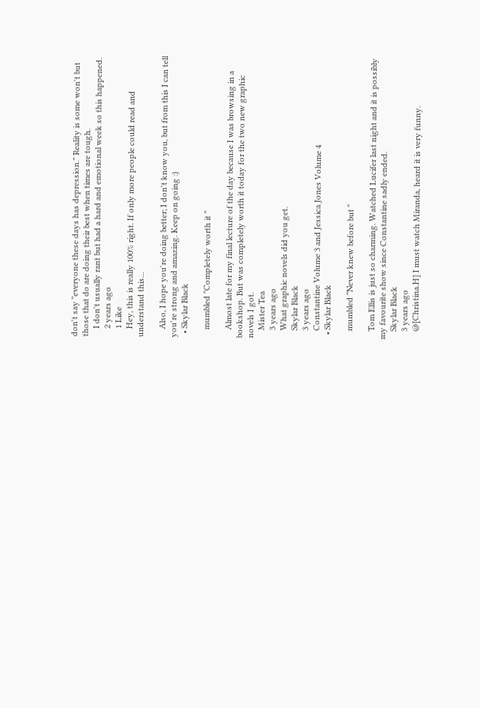don't say "everyone these days has depression." Reality is some won't but those that do are doing their best when times are tough.
    I don't usually rant but had a hard and emotional week so this happened.
    2 years ago
    1 Like
    Hey, this is really 100% right. If only more people could read and understand this...

    Also, I hope you're doing better; I don't know you, but from this I can tell you're strong and amazing. Keep on going :)
  • Skylar Black

    mumbled "Completely worth it "

    Almost late for my final lecture of the day because I was browsing in a bookshop. But was completely worth it today for the two new graphic novels I got.
    Mister Tea
    3 years ago
    What graphic novels did you get.
    Skylar Black
    3 years ago
    Constantine Volume 3 and Jessica Jones Volume 4
  • Skylar Black

    mumbled "Never knew before but "

    Tom Ellis is just so charming. Watched Lucifer last night and it is possibly my favourite show since Constantine sadly ended.
    Skylar Black
    3 years ago
    @[Christina.H] I must watch Miranda, heard it is very funny.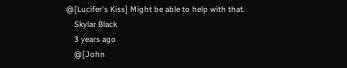@[Lucifer's Kiss] Might be able to help with that.
    Skylar Black
    3 years ago
    @[John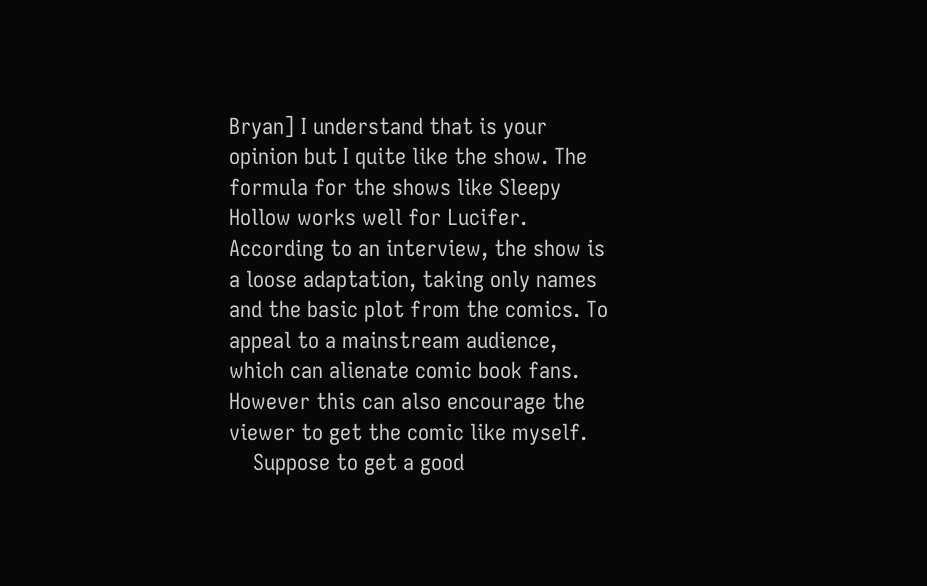Bryan] I understand that is your opinion but I quite like the show. The formula for the shows like Sleepy Hollow works well for Lucifer. According to an interview, the show is a loose adaptation, taking only names and the basic plot from the comics. To appeal to a mainstream audience, which can alienate comic book fans. However this can also encourage the viewer to get the comic like myself.
    Suppose to get a good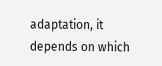adaptation, it depends on which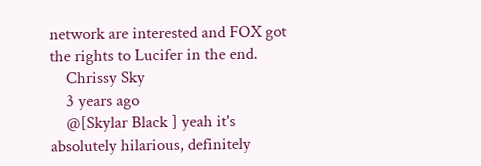network are interested and FOX got the rights to Lucifer in the end.
    Chrissy Sky
    3 years ago
    @[Skylar Black ] yeah it's absolutely hilarious, definitely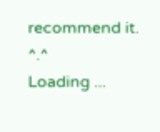recommend it. ^.^
Loading ...